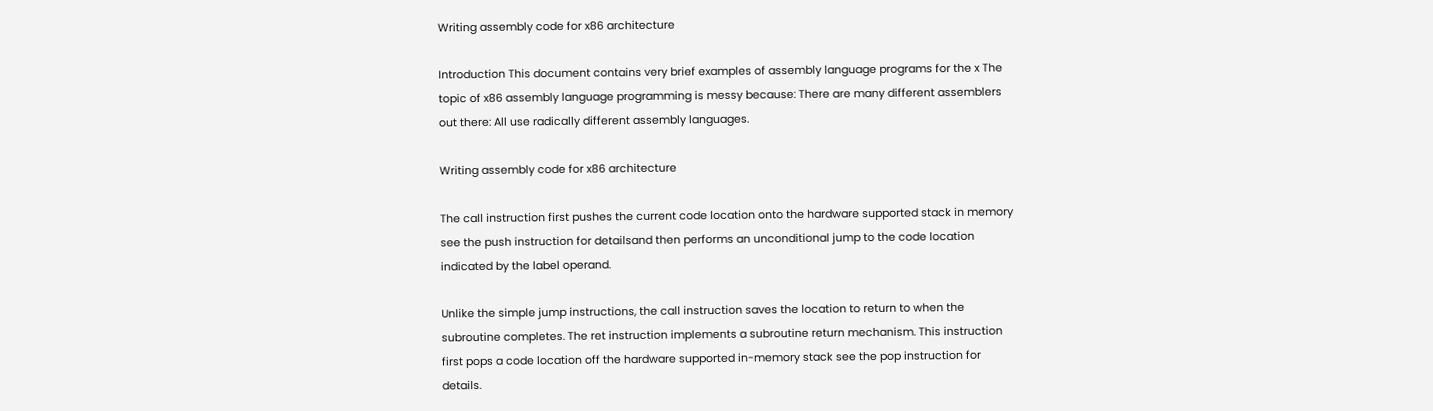Writing assembly code for x86 architecture

Introduction This document contains very brief examples of assembly language programs for the x The topic of x86 assembly language programming is messy because: There are many different assemblers out there: All use radically different assembly languages.

Writing assembly code for x86 architecture

The call instruction first pushes the current code location onto the hardware supported stack in memory see the push instruction for detailsand then performs an unconditional jump to the code location indicated by the label operand.

Unlike the simple jump instructions, the call instruction saves the location to return to when the subroutine completes. The ret instruction implements a subroutine return mechanism. This instruction first pops a code location off the hardware supported in-memory stack see the pop instruction for details.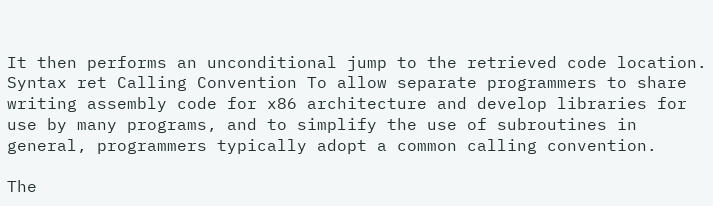It then performs an unconditional jump to the retrieved code location. Syntax ret Calling Convention To allow separate programmers to share writing assembly code for x86 architecture and develop libraries for use by many programs, and to simplify the use of subroutines in general, programmers typically adopt a common calling convention.

The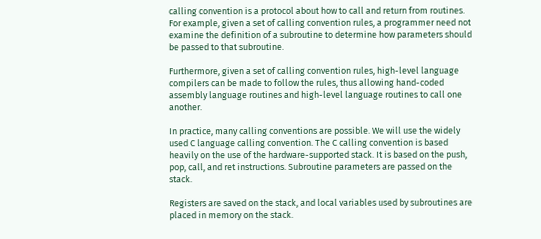calling convention is a protocol about how to call and return from routines. For example, given a set of calling convention rules, a programmer need not examine the definition of a subroutine to determine how parameters should be passed to that subroutine.

Furthermore, given a set of calling convention rules, high-level language compilers can be made to follow the rules, thus allowing hand-coded assembly language routines and high-level language routines to call one another.

In practice, many calling conventions are possible. We will use the widely used C language calling convention. The C calling convention is based heavily on the use of the hardware-supported stack. It is based on the push, pop, call, and ret instructions. Subroutine parameters are passed on the stack.

Registers are saved on the stack, and local variables used by subroutines are placed in memory on the stack.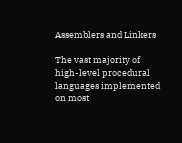Assemblers and Linkers

The vast majority of high-level procedural languages implemented on most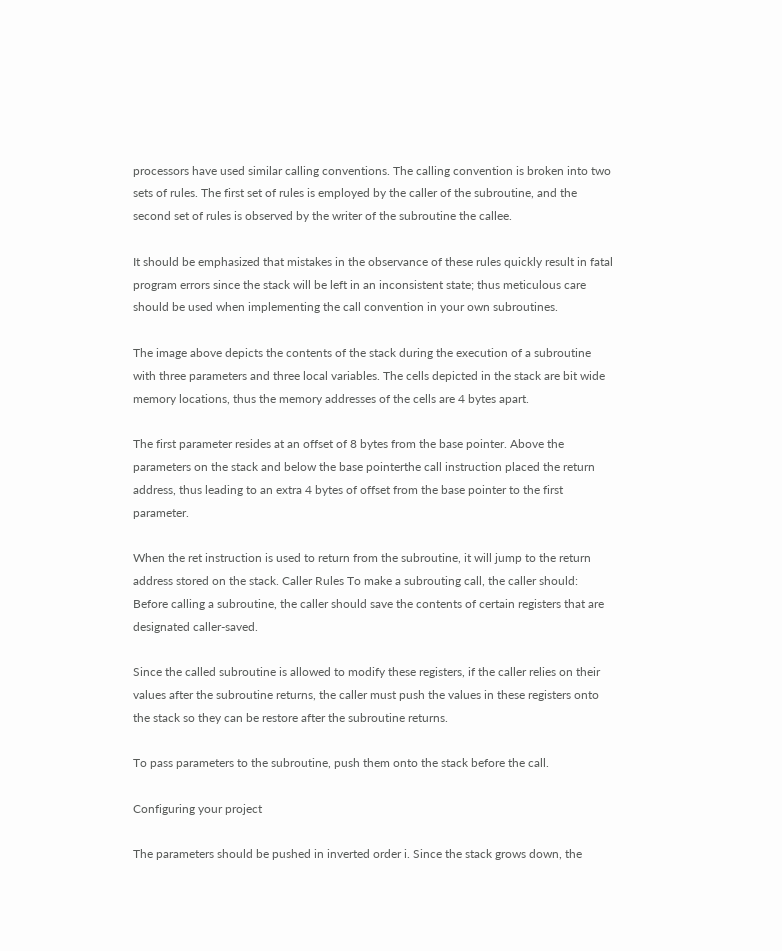processors have used similar calling conventions. The calling convention is broken into two sets of rules. The first set of rules is employed by the caller of the subroutine, and the second set of rules is observed by the writer of the subroutine the callee.

It should be emphasized that mistakes in the observance of these rules quickly result in fatal program errors since the stack will be left in an inconsistent state; thus meticulous care should be used when implementing the call convention in your own subroutines.

The image above depicts the contents of the stack during the execution of a subroutine with three parameters and three local variables. The cells depicted in the stack are bit wide memory locations, thus the memory addresses of the cells are 4 bytes apart.

The first parameter resides at an offset of 8 bytes from the base pointer. Above the parameters on the stack and below the base pointerthe call instruction placed the return address, thus leading to an extra 4 bytes of offset from the base pointer to the first parameter.

When the ret instruction is used to return from the subroutine, it will jump to the return address stored on the stack. Caller Rules To make a subrouting call, the caller should: Before calling a subroutine, the caller should save the contents of certain registers that are designated caller-saved.

Since the called subroutine is allowed to modify these registers, if the caller relies on their values after the subroutine returns, the caller must push the values in these registers onto the stack so they can be restore after the subroutine returns.

To pass parameters to the subroutine, push them onto the stack before the call.

Configuring your project

The parameters should be pushed in inverted order i. Since the stack grows down, the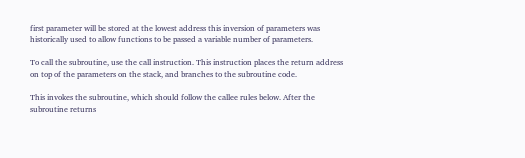first parameter will be stored at the lowest address this inversion of parameters was historically used to allow functions to be passed a variable number of parameters.

To call the subroutine, use the call instruction. This instruction places the return address on top of the parameters on the stack, and branches to the subroutine code.

This invokes the subroutine, which should follow the callee rules below. After the subroutine returns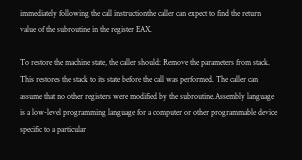immediately following the call instructionthe caller can expect to find the return value of the subroutine in the register EAX.

To restore the machine state, the caller should: Remove the parameters from stack. This restores the stack to its state before the call was performed. The caller can assume that no other registers were modified by the subroutine.Assembly language is a low-level programming language for a computer or other programmable device specific to a particular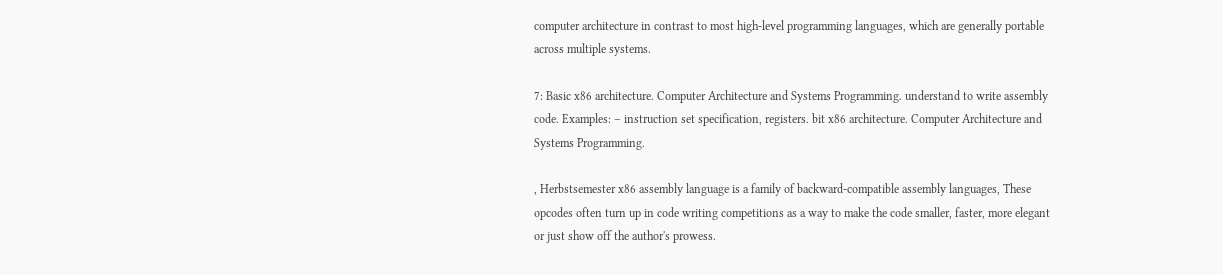computer architecture in contrast to most high-level programming languages, which are generally portable across multiple systems.

7: Basic x86 architecture. Computer Architecture and Systems Programming. understand to write assembly code. Examples: – instruction set specification, registers. bit x86 architecture. Computer Architecture and Systems Programming.

, Herbstsemester x86 assembly language is a family of backward-compatible assembly languages, These opcodes often turn up in code writing competitions as a way to make the code smaller, faster, more elegant or just show off the author's prowess.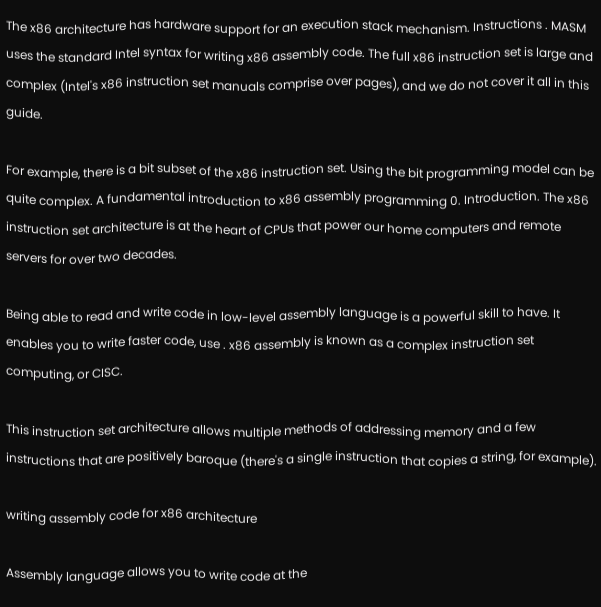The x86 architecture has hardware support for an execution stack mechanism. Instructions . MASM uses the standard Intel syntax for writing x86 assembly code. The full x86 instruction set is large and complex (Intel's x86 instruction set manuals comprise over pages), and we do not cover it all in this guide.

For example, there is a bit subset of the x86 instruction set. Using the bit programming model can be quite complex. A fundamental introduction to x86 assembly programming 0. Introduction. The x86 instruction set architecture is at the heart of CPUs that power our home computers and remote servers for over two decades.

Being able to read and write code in low-level assembly language is a powerful skill to have. It enables you to write faster code, use . x86 assembly is known as a complex instruction set computing, or CISC.

This instruction set architecture allows multiple methods of addressing memory and a few instructions that are positively baroque (there's a single instruction that copies a string, for example).

writing assembly code for x86 architecture

Assembly language allows you to write code at the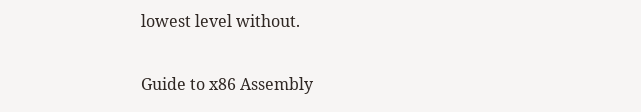lowest level without.

Guide to x86 Assembly